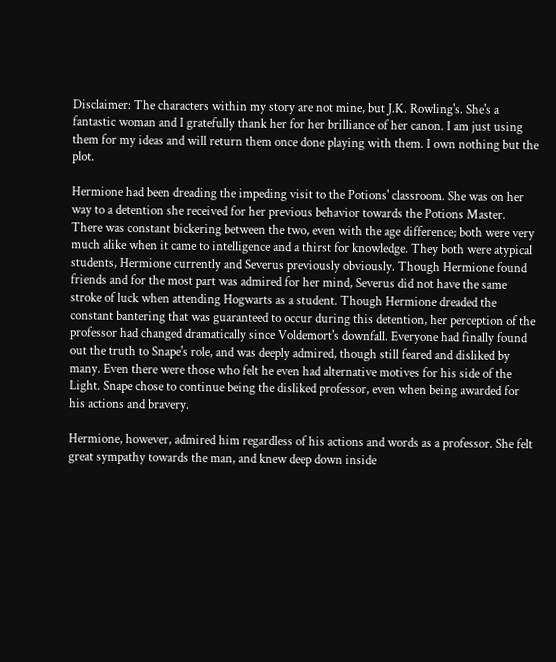Disclaimer: The characters within my story are not mine, but J.K. Rowling's. She's a fantastic woman and I gratefully thank her for her brilliance of her canon. I am just using them for my ideas and will return them once done playing with them. I own nothing but the plot.

Hermione had been dreading the impeding visit to the Potions' classroom. She was on her way to a detention she received for her previous behavior towards the Potions Master. There was constant bickering between the two, even with the age difference; both were very much alike when it came to intelligence and a thirst for knowledge. They both were atypical students, Hermione currently and Severus previously obviously. Though Hermione found friends and for the most part was admired for her mind, Severus did not have the same stroke of luck when attending Hogwarts as a student. Though Hermione dreaded the constant bantering that was guaranteed to occur during this detention, her perception of the professor had changed dramatically since Voldemort's downfall. Everyone had finally found out the truth to Snape's role, and was deeply admired, though still feared and disliked by many. Even there were those who felt he even had alternative motives for his side of the Light. Snape chose to continue being the disliked professor, even when being awarded for his actions and bravery.

Hermione, however, admired him regardless of his actions and words as a professor. She felt great sympathy towards the man, and knew deep down inside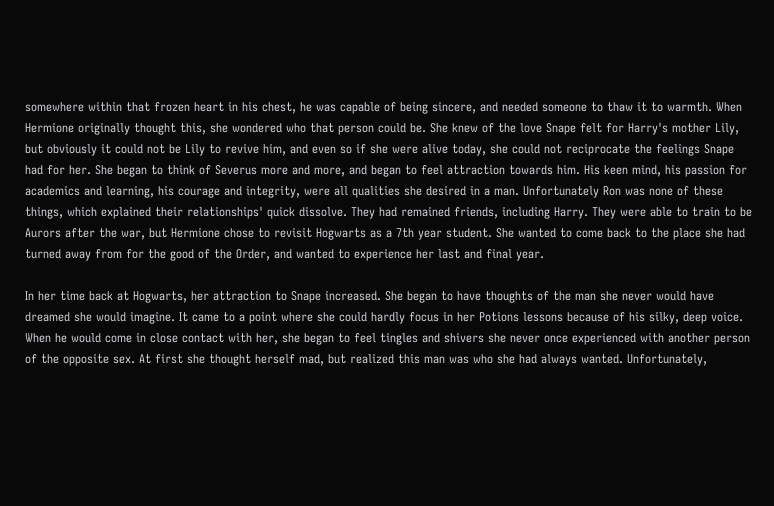somewhere within that frozen heart in his chest, he was capable of being sincere, and needed someone to thaw it to warmth. When Hermione originally thought this, she wondered who that person could be. She knew of the love Snape felt for Harry's mother Lily, but obviously it could not be Lily to revive him, and even so if she were alive today, she could not reciprocate the feelings Snape had for her. She began to think of Severus more and more, and began to feel attraction towards him. His keen mind, his passion for academics and learning, his courage and integrity, were all qualities she desired in a man. Unfortunately Ron was none of these things, which explained their relationships' quick dissolve. They had remained friends, including Harry. They were able to train to be Aurors after the war, but Hermione chose to revisit Hogwarts as a 7th year student. She wanted to come back to the place she had turned away from for the good of the Order, and wanted to experience her last and final year.

In her time back at Hogwarts, her attraction to Snape increased. She began to have thoughts of the man she never would have dreamed she would imagine. It came to a point where she could hardly focus in her Potions lessons because of his silky, deep voice. When he would come in close contact with her, she began to feel tingles and shivers she never once experienced with another person of the opposite sex. At first she thought herself mad, but realized this man was who she had always wanted. Unfortunately,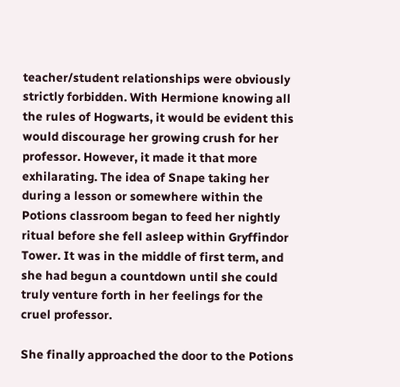teacher/student relationships were obviously strictly forbidden. With Hermione knowing all the rules of Hogwarts, it would be evident this would discourage her growing crush for her professor. However, it made it that more exhilarating. The idea of Snape taking her during a lesson or somewhere within the Potions classroom began to feed her nightly ritual before she fell asleep within Gryffindor Tower. It was in the middle of first term, and she had begun a countdown until she could truly venture forth in her feelings for the cruel professor.

She finally approached the door to the Potions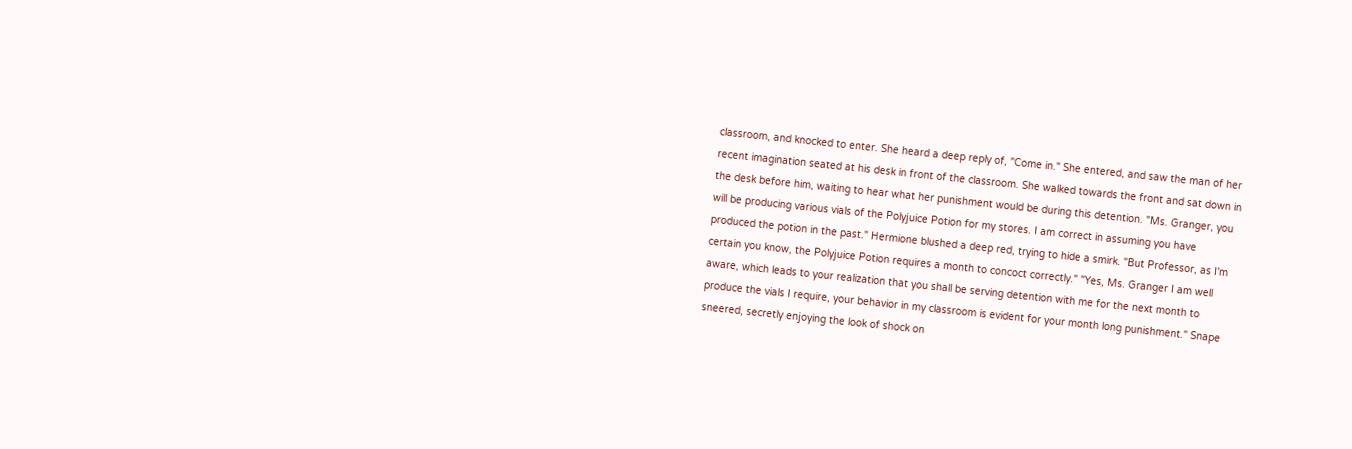classroom, and knocked to enter. She heard a deep reply of, "Come in." She entered, and saw the man of her recent imagination seated at his desk in front of the classroom. She walked towards the front and sat down in the desk before him, waiting to hear what her punishment would be during this detention. "Ms. Granger, you will be producing various vials of the Polyjuice Potion for my stores. I am correct in assuming you have produced the potion in the past." Hermione blushed a deep red, trying to hide a smirk. "But Professor, as I'm certain you know, the Polyjuice Potion requires a month to concoct correctly." "Yes, Ms. Granger I am well aware, which leads to your realization that you shall be serving detention with me for the next month to produce the vials I require, your behavior in my classroom is evident for your month long punishment." Snape sneered, secretly enjoying the look of shock on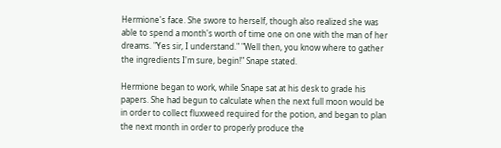Hermione's face. She swore to herself, though also realized she was able to spend a month's worth of time one on one with the man of her dreams. "Yes sir, I understand." "Well then, you know where to gather the ingredients I'm sure, begin!" Snape stated.

Hermione began to work, while Snape sat at his desk to grade his papers. She had begun to calculate when the next full moon would be in order to collect fluxweed required for the potion, and began to plan the next month in order to properly produce the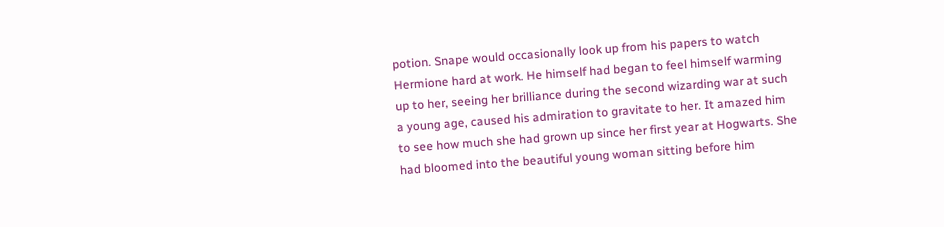potion. Snape would occasionally look up from his papers to watch Hermione hard at work. He himself had began to feel himself warming up to her, seeing her brilliance during the second wizarding war at such a young age, caused his admiration to gravitate to her. It amazed him to see how much she had grown up since her first year at Hogwarts. She had bloomed into the beautiful young woman sitting before him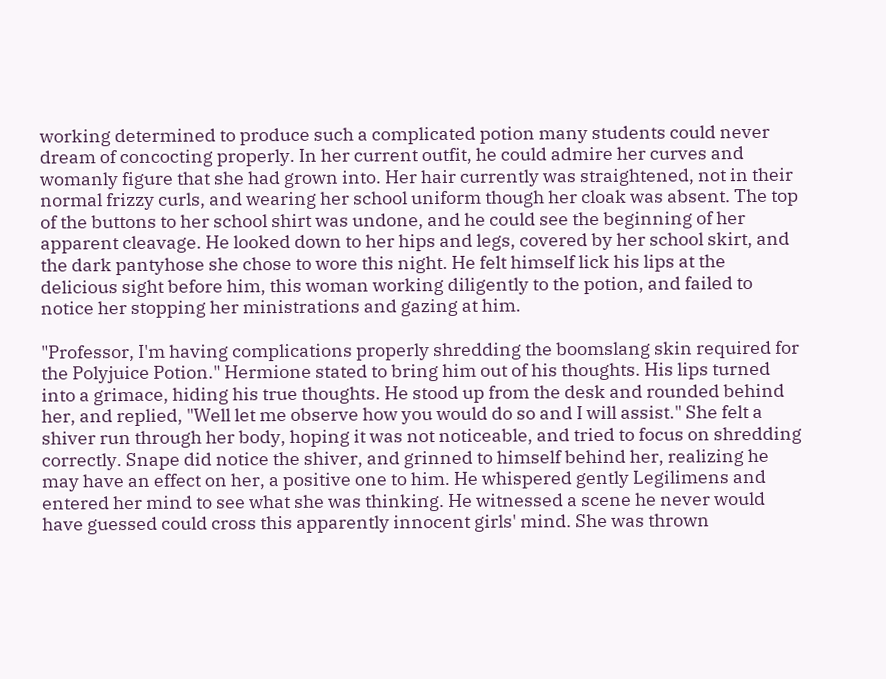working determined to produce such a complicated potion many students could never dream of concocting properly. In her current outfit, he could admire her curves and womanly figure that she had grown into. Her hair currently was straightened, not in their normal frizzy curls, and wearing her school uniform though her cloak was absent. The top of the buttons to her school shirt was undone, and he could see the beginning of her apparent cleavage. He looked down to her hips and legs, covered by her school skirt, and the dark pantyhose she chose to wore this night. He felt himself lick his lips at the delicious sight before him, this woman working diligently to the potion, and failed to notice her stopping her ministrations and gazing at him.

"Professor, I'm having complications properly shredding the boomslang skin required for the Polyjuice Potion." Hermione stated to bring him out of his thoughts. His lips turned into a grimace, hiding his true thoughts. He stood up from the desk and rounded behind her, and replied, "Well let me observe how you would do so and I will assist." She felt a shiver run through her body, hoping it was not noticeable, and tried to focus on shredding correctly. Snape did notice the shiver, and grinned to himself behind her, realizing he may have an effect on her, a positive one to him. He whispered gently Legilimens and entered her mind to see what she was thinking. He witnessed a scene he never would have guessed could cross this apparently innocent girls' mind. She was thrown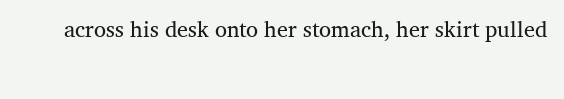across his desk onto her stomach, her skirt pulled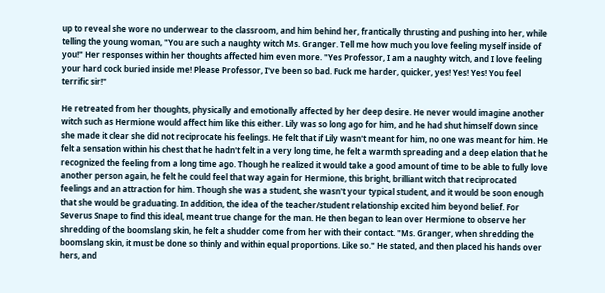up to reveal she wore no underwear to the classroom, and him behind her, frantically thrusting and pushing into her, while telling the young woman, "You are such a naughty witch Ms. Granger. Tell me how much you love feeling myself inside of you!" Her responses within her thoughts affected him even more. "Yes Professor, I am a naughty witch, and I love feeling your hard cock buried inside me! Please Professor, I've been so bad. Fuck me harder, quicker, yes! Yes! Yes! You feel terrific sir!"

He retreated from her thoughts, physically and emotionally affected by her deep desire. He never would imagine another witch such as Hermione would affect him like this either. Lily was so long ago for him, and he had shut himself down since she made it clear she did not reciprocate his feelings. He felt that if Lily wasn't meant for him, no one was meant for him. He felt a sensation within his chest that he hadn't felt in a very long time, he felt a warmth spreading and a deep elation that he recognized the feeling from a long time ago. Though he realized it would take a good amount of time to be able to fully love another person again, he felt he could feel that way again for Hermione, this bright, brilliant witch that reciprocated feelings and an attraction for him. Though she was a student, she wasn't your typical student, and it would be soon enough that she would be graduating. In addition, the idea of the teacher/student relationship excited him beyond belief. For Severus Snape to find this ideal, meant true change for the man. He then began to lean over Hermione to observe her shredding of the boomslang skin, he felt a shudder come from her with their contact. "Ms. Granger, when shredding the boomslang skin, it must be done so thinly and within equal proportions. Like so." He stated, and then placed his hands over hers, and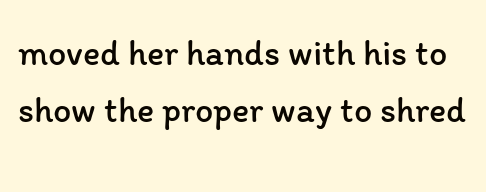moved her hands with his to show the proper way to shred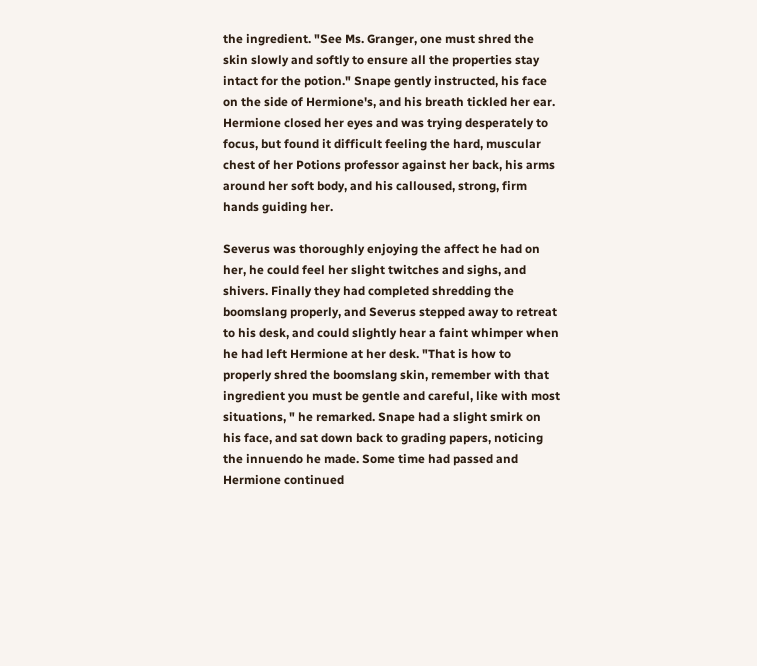the ingredient. "See Ms. Granger, one must shred the skin slowly and softly to ensure all the properties stay intact for the potion." Snape gently instructed, his face on the side of Hermione's, and his breath tickled her ear. Hermione closed her eyes and was trying desperately to focus, but found it difficult feeling the hard, muscular chest of her Potions professor against her back, his arms around her soft body, and his calloused, strong, firm hands guiding her.

Severus was thoroughly enjoying the affect he had on her, he could feel her slight twitches and sighs, and shivers. Finally they had completed shredding the boomslang properly, and Severus stepped away to retreat to his desk, and could slightly hear a faint whimper when he had left Hermione at her desk. "That is how to properly shred the boomslang skin, remember with that ingredient you must be gentle and careful, like with most situations, " he remarked. Snape had a slight smirk on his face, and sat down back to grading papers, noticing the innuendo he made. Some time had passed and Hermione continued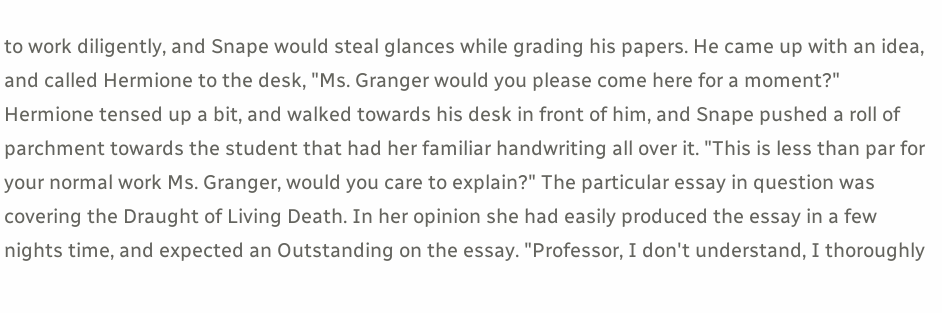to work diligently, and Snape would steal glances while grading his papers. He came up with an idea, and called Hermione to the desk, "Ms. Granger would you please come here for a moment?" Hermione tensed up a bit, and walked towards his desk in front of him, and Snape pushed a roll of parchment towards the student that had her familiar handwriting all over it. "This is less than par for your normal work Ms. Granger, would you care to explain?" The particular essay in question was covering the Draught of Living Death. In her opinion she had easily produced the essay in a few nights time, and expected an Outstanding on the essay. "Professor, I don't understand, I thoroughly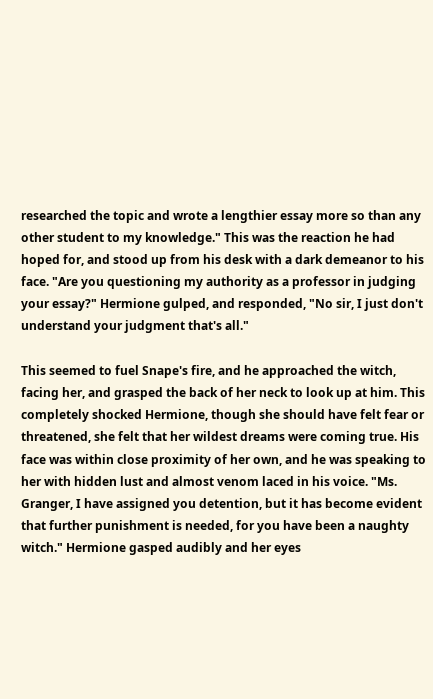researched the topic and wrote a lengthier essay more so than any other student to my knowledge." This was the reaction he had hoped for, and stood up from his desk with a dark demeanor to his face. "Are you questioning my authority as a professor in judging your essay?" Hermione gulped, and responded, "No sir, I just don't understand your judgment that's all."

This seemed to fuel Snape's fire, and he approached the witch, facing her, and grasped the back of her neck to look up at him. This completely shocked Hermione, though she should have felt fear or threatened, she felt that her wildest dreams were coming true. His face was within close proximity of her own, and he was speaking to her with hidden lust and almost venom laced in his voice. "Ms. Granger, I have assigned you detention, but it has become evident that further punishment is needed, for you have been a naughty witch." Hermione gasped audibly and her eyes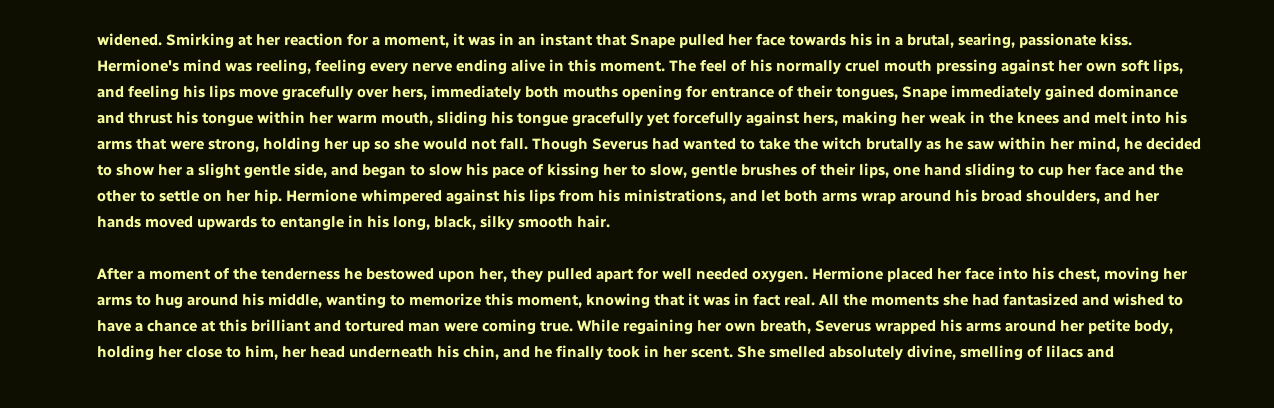widened. Smirking at her reaction for a moment, it was in an instant that Snape pulled her face towards his in a brutal, searing, passionate kiss. Hermione's mind was reeling, feeling every nerve ending alive in this moment. The feel of his normally cruel mouth pressing against her own soft lips, and feeling his lips move gracefully over hers, immediately both mouths opening for entrance of their tongues, Snape immediately gained dominance and thrust his tongue within her warm mouth, sliding his tongue gracefully yet forcefully against hers, making her weak in the knees and melt into his arms that were strong, holding her up so she would not fall. Though Severus had wanted to take the witch brutally as he saw within her mind, he decided to show her a slight gentle side, and began to slow his pace of kissing her to slow, gentle brushes of their lips, one hand sliding to cup her face and the other to settle on her hip. Hermione whimpered against his lips from his ministrations, and let both arms wrap around his broad shoulders, and her hands moved upwards to entangle in his long, black, silky smooth hair.

After a moment of the tenderness he bestowed upon her, they pulled apart for well needed oxygen. Hermione placed her face into his chest, moving her arms to hug around his middle, wanting to memorize this moment, knowing that it was in fact real. All the moments she had fantasized and wished to have a chance at this brilliant and tortured man were coming true. While regaining her own breath, Severus wrapped his arms around her petite body, holding her close to him, her head underneath his chin, and he finally took in her scent. She smelled absolutely divine, smelling of lilacs and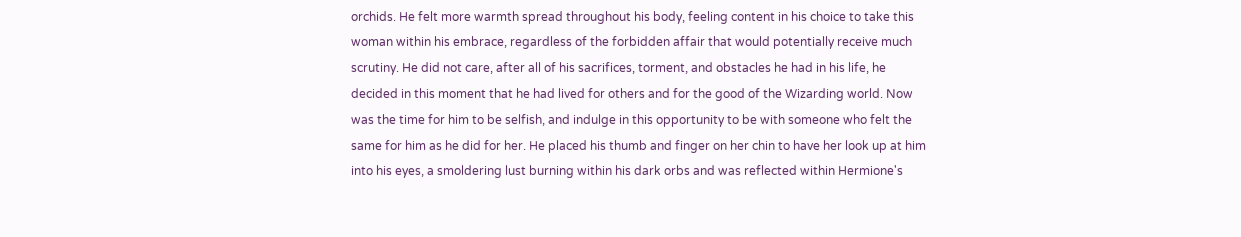orchids. He felt more warmth spread throughout his body, feeling content in his choice to take this woman within his embrace, regardless of the forbidden affair that would potentially receive much scrutiny. He did not care, after all of his sacrifices, torment, and obstacles he had in his life, he decided in this moment that he had lived for others and for the good of the Wizarding world. Now was the time for him to be selfish, and indulge in this opportunity to be with someone who felt the same for him as he did for her. He placed his thumb and finger on her chin to have her look up at him into his eyes, a smoldering lust burning within his dark orbs and was reflected within Hermione's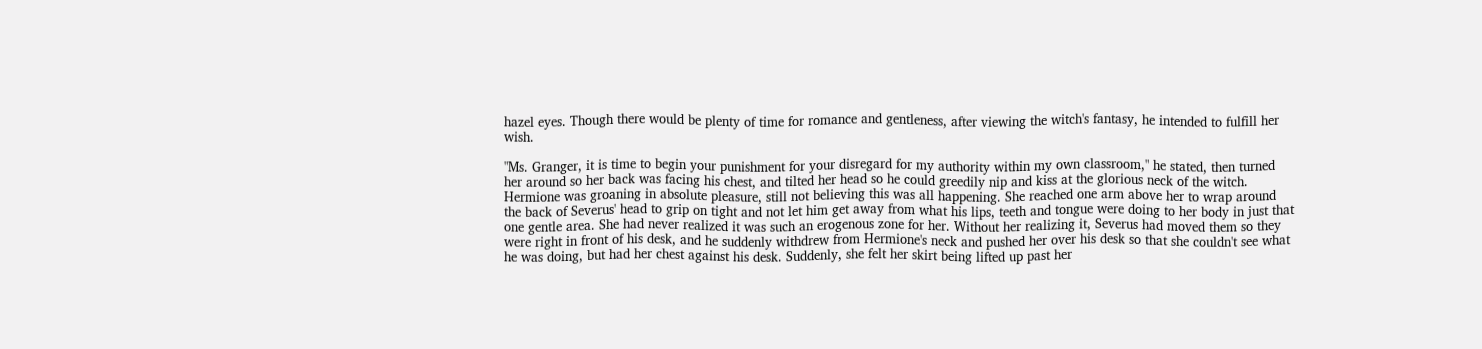hazel eyes. Though there would be plenty of time for romance and gentleness, after viewing the witch's fantasy, he intended to fulfill her wish.

"Ms. Granger, it is time to begin your punishment for your disregard for my authority within my own classroom," he stated, then turned her around so her back was facing his chest, and tilted her head so he could greedily nip and kiss at the glorious neck of the witch. Hermione was groaning in absolute pleasure, still not believing this was all happening. She reached one arm above her to wrap around the back of Severus' head to grip on tight and not let him get away from what his lips, teeth and tongue were doing to her body in just that one gentle area. She had never realized it was such an erogenous zone for her. Without her realizing it, Severus had moved them so they were right in front of his desk, and he suddenly withdrew from Hermione's neck and pushed her over his desk so that she couldn't see what he was doing, but had her chest against his desk. Suddenly, she felt her skirt being lifted up past her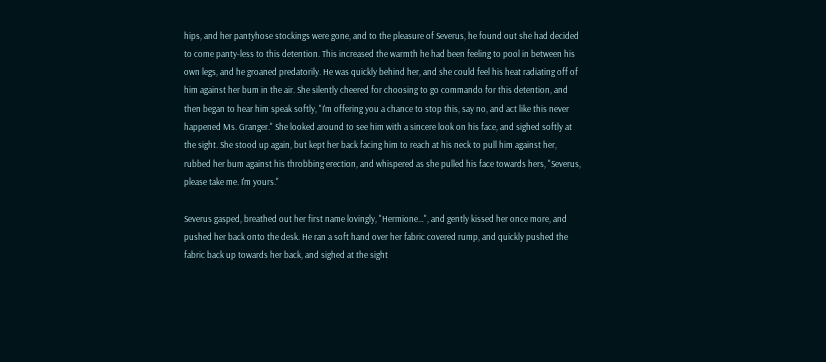hips, and her pantyhose stockings were gone, and to the pleasure of Severus, he found out she had decided to come panty-less to this detention. This increased the warmth he had been feeling to pool in between his own legs, and he groaned predatorily. He was quickly behind her, and she could feel his heat radiating off of him against her bum in the air. She silently cheered for choosing to go commando for this detention, and then began to hear him speak softly, "I'm offering you a chance to stop this, say no, and act like this never happened Ms. Granger." She looked around to see him with a sincere look on his face, and sighed softly at the sight. She stood up again, but kept her back facing him to reach at his neck to pull him against her, rubbed her bum against his throbbing erection, and whispered as she pulled his face towards hers, "Severus, please take me. I'm yours."

Severus gasped, breathed out her first name lovingly, "Hermione…", and gently kissed her once more, and pushed her back onto the desk. He ran a soft hand over her fabric covered rump, and quickly pushed the fabric back up towards her back, and sighed at the sight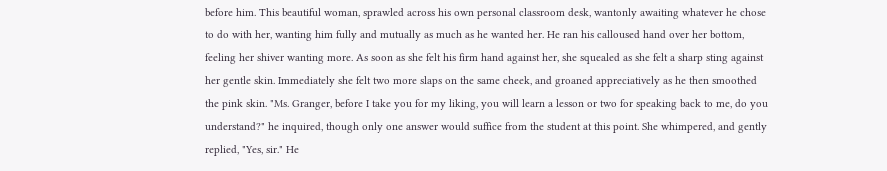before him. This beautiful woman, sprawled across his own personal classroom desk, wantonly awaiting whatever he chose to do with her, wanting him fully and mutually as much as he wanted her. He ran his calloused hand over her bottom, feeling her shiver wanting more. As soon as she felt his firm hand against her, she squealed as she felt a sharp sting against her gentle skin. Immediately she felt two more slaps on the same cheek, and groaned appreciatively as he then smoothed the pink skin. "Ms. Granger, before I take you for my liking, you will learn a lesson or two for speaking back to me, do you understand?" he inquired, though only one answer would suffice from the student at this point. She whimpered, and gently replied, "Yes, sir." He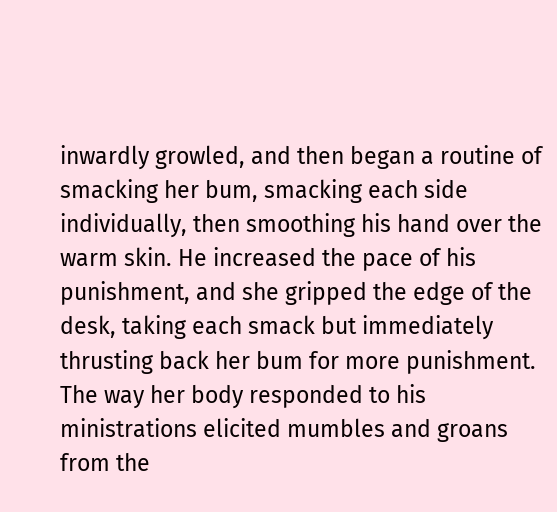inwardly growled, and then began a routine of smacking her bum, smacking each side individually, then smoothing his hand over the warm skin. He increased the pace of his punishment, and she gripped the edge of the desk, taking each smack but immediately thrusting back her bum for more punishment. The way her body responded to his ministrations elicited mumbles and groans from the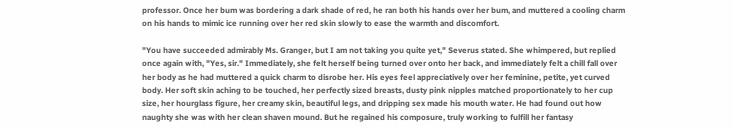professor. Once her bum was bordering a dark shade of red, he ran both his hands over her bum, and muttered a cooling charm on his hands to mimic ice running over her red skin slowly to ease the warmth and discomfort.

"You have succeeded admirably Ms. Granger, but I am not taking you quite yet," Severus stated. She whimpered, but replied once again with, "Yes, sir." Immediately, she felt herself being turned over onto her back, and immediately felt a chill fall over her body as he had muttered a quick charm to disrobe her. His eyes feel appreciatively over her feminine, petite, yet curved body. Her soft skin aching to be touched, her perfectly sized breasts, dusty pink nipples matched proportionately to her cup size, her hourglass figure, her creamy skin, beautiful legs, and dripping sex made his mouth water. He had found out how naughty she was with her clean shaven mound. But he regained his composure, truly working to fulfill her fantasy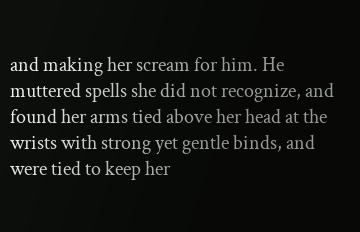and making her scream for him. He muttered spells she did not recognize, and found her arms tied above her head at the wrists with strong yet gentle binds, and were tied to keep her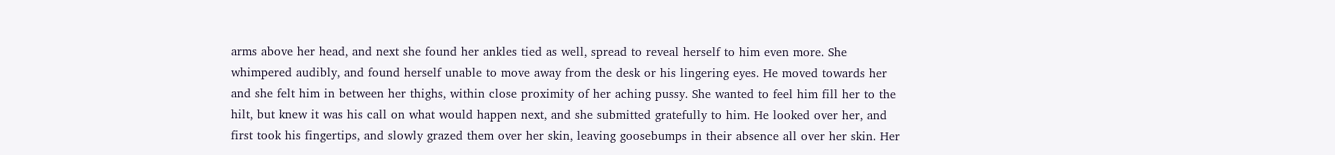arms above her head, and next she found her ankles tied as well, spread to reveal herself to him even more. She whimpered audibly, and found herself unable to move away from the desk or his lingering eyes. He moved towards her and she felt him in between her thighs, within close proximity of her aching pussy. She wanted to feel him fill her to the hilt, but knew it was his call on what would happen next, and she submitted gratefully to him. He looked over her, and first took his fingertips, and slowly grazed them over her skin, leaving goosebumps in their absence all over her skin. Her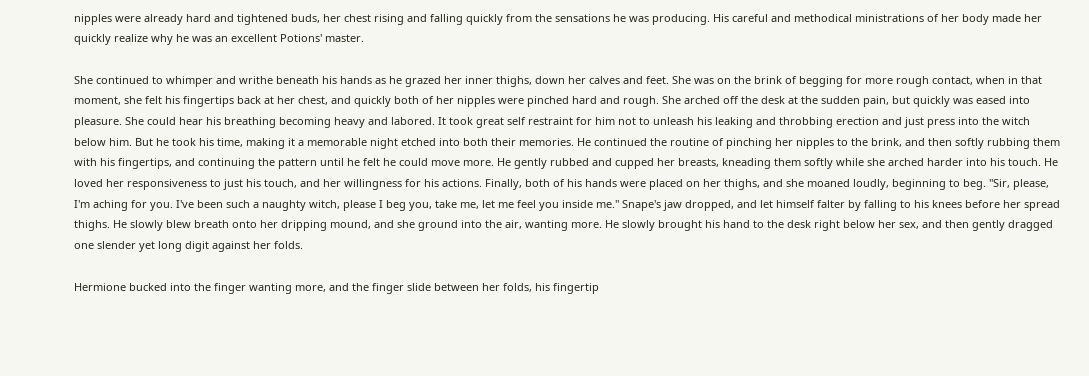nipples were already hard and tightened buds, her chest rising and falling quickly from the sensations he was producing. His careful and methodical ministrations of her body made her quickly realize why he was an excellent Potions' master.

She continued to whimper and writhe beneath his hands as he grazed her inner thighs, down her calves and feet. She was on the brink of begging for more rough contact, when in that moment, she felt his fingertips back at her chest, and quickly both of her nipples were pinched hard and rough. She arched off the desk at the sudden pain, but quickly was eased into pleasure. She could hear his breathing becoming heavy and labored. It took great self restraint for him not to unleash his leaking and throbbing erection and just press into the witch below him. But he took his time, making it a memorable night etched into both their memories. He continued the routine of pinching her nipples to the brink, and then softly rubbing them with his fingertips, and continuing the pattern until he felt he could move more. He gently rubbed and cupped her breasts, kneading them softly while she arched harder into his touch. He loved her responsiveness to just his touch, and her willingness for his actions. Finally, both of his hands were placed on her thighs, and she moaned loudly, beginning to beg. "Sir, please, I'm aching for you. I've been such a naughty witch, please I beg you, take me, let me feel you inside me." Snape's jaw dropped, and let himself falter by falling to his knees before her spread thighs. He slowly blew breath onto her dripping mound, and she ground into the air, wanting more. He slowly brought his hand to the desk right below her sex, and then gently dragged one slender yet long digit against her folds.

Hermione bucked into the finger wanting more, and the finger slide between her folds, his fingertip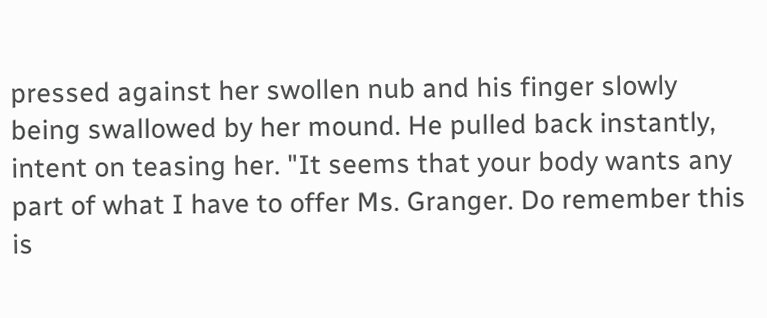pressed against her swollen nub and his finger slowly being swallowed by her mound. He pulled back instantly, intent on teasing her. "It seems that your body wants any part of what I have to offer Ms. Granger. Do remember this is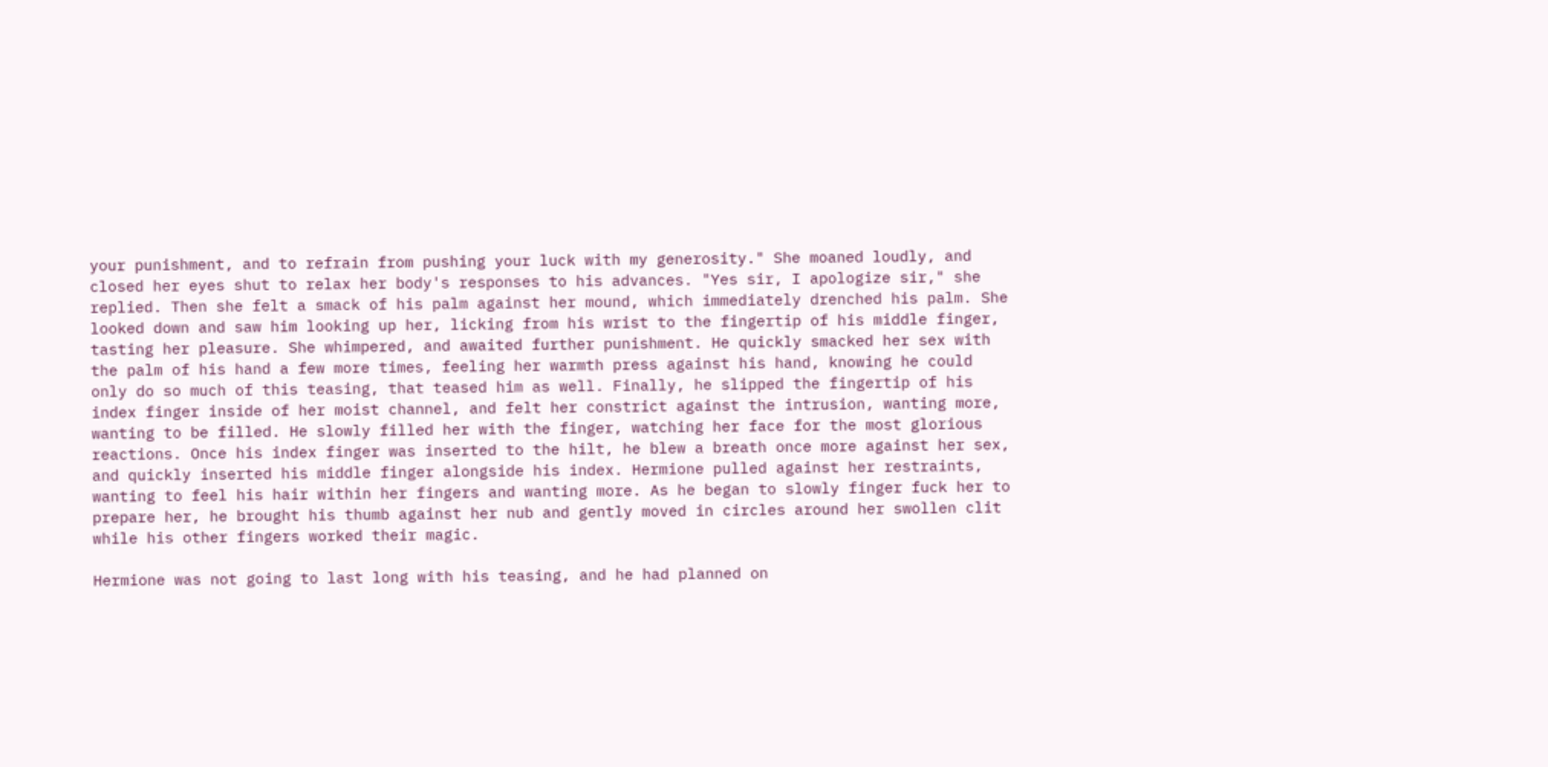your punishment, and to refrain from pushing your luck with my generosity." She moaned loudly, and closed her eyes shut to relax her body's responses to his advances. "Yes sir, I apologize sir," she replied. Then she felt a smack of his palm against her mound, which immediately drenched his palm. She looked down and saw him looking up her, licking from his wrist to the fingertip of his middle finger, tasting her pleasure. She whimpered, and awaited further punishment. He quickly smacked her sex with the palm of his hand a few more times, feeling her warmth press against his hand, knowing he could only do so much of this teasing, that teased him as well. Finally, he slipped the fingertip of his index finger inside of her moist channel, and felt her constrict against the intrusion, wanting more, wanting to be filled. He slowly filled her with the finger, watching her face for the most glorious reactions. Once his index finger was inserted to the hilt, he blew a breath once more against her sex, and quickly inserted his middle finger alongside his index. Hermione pulled against her restraints, wanting to feel his hair within her fingers and wanting more. As he began to slowly finger fuck her to prepare her, he brought his thumb against her nub and gently moved in circles around her swollen clit while his other fingers worked their magic.

Hermione was not going to last long with his teasing, and he had planned on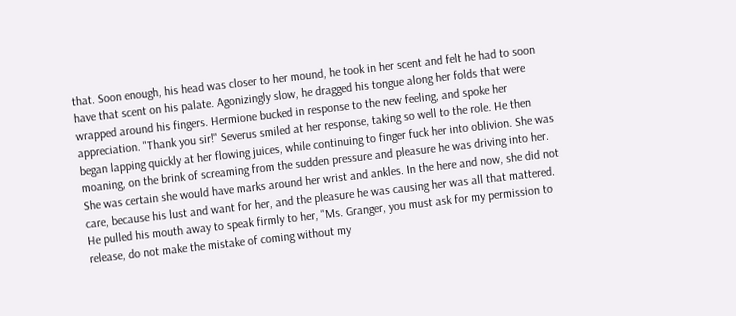that. Soon enough, his head was closer to her mound, he took in her scent and felt he had to soon have that scent on his palate. Agonizingly slow, he dragged his tongue along her folds that were wrapped around his fingers. Hermione bucked in response to the new feeling, and spoke her appreciation. "Thank you sir!" Severus smiled at her response, taking so well to the role. He then began lapping quickly at her flowing juices, while continuing to finger fuck her into oblivion. She was moaning, on the brink of screaming from the sudden pressure and pleasure he was driving into her. She was certain she would have marks around her wrist and ankles. In the here and now, she did not care, because his lust and want for her, and the pleasure he was causing her was all that mattered. He pulled his mouth away to speak firmly to her, "Ms. Granger, you must ask for my permission to release, do not make the mistake of coming without my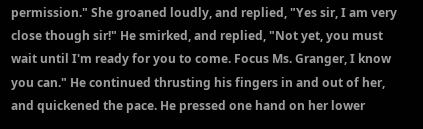permission." She groaned loudly, and replied, "Yes sir, I am very close though sir!" He smirked, and replied, "Not yet, you must wait until I'm ready for you to come. Focus Ms. Granger, I know you can." He continued thrusting his fingers in and out of her, and quickened the pace. He pressed one hand on her lower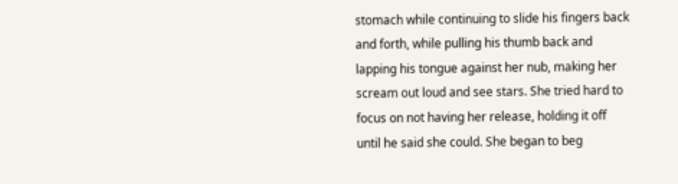stomach while continuing to slide his fingers back and forth, while pulling his thumb back and lapping his tongue against her nub, making her scream out loud and see stars. She tried hard to focus on not having her release, holding it off until he said she could. She began to beg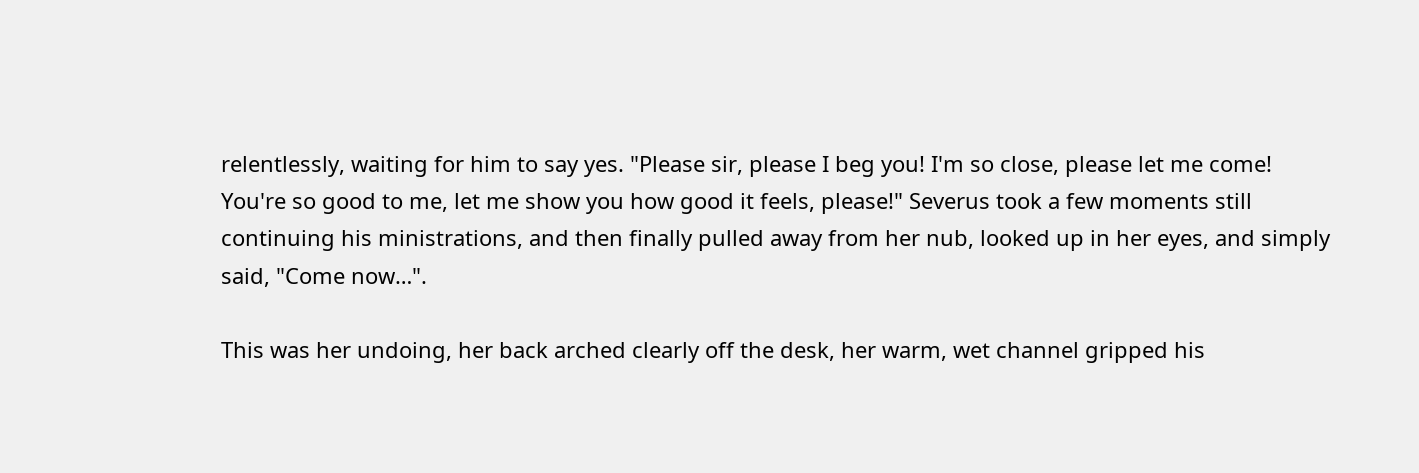relentlessly, waiting for him to say yes. "Please sir, please I beg you! I'm so close, please let me come! You're so good to me, let me show you how good it feels, please!" Severus took a few moments still continuing his ministrations, and then finally pulled away from her nub, looked up in her eyes, and simply said, "Come now…".

This was her undoing, her back arched clearly off the desk, her warm, wet channel gripped his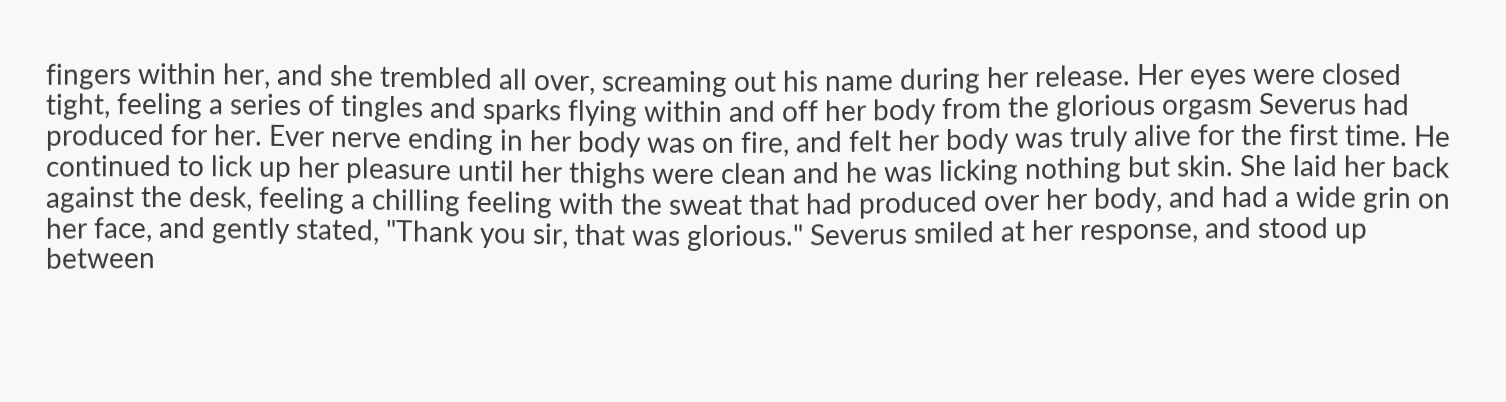fingers within her, and she trembled all over, screaming out his name during her release. Her eyes were closed tight, feeling a series of tingles and sparks flying within and off her body from the glorious orgasm Severus had produced for her. Ever nerve ending in her body was on fire, and felt her body was truly alive for the first time. He continued to lick up her pleasure until her thighs were clean and he was licking nothing but skin. She laid her back against the desk, feeling a chilling feeling with the sweat that had produced over her body, and had a wide grin on her face, and gently stated, "Thank you sir, that was glorious." Severus smiled at her response, and stood up between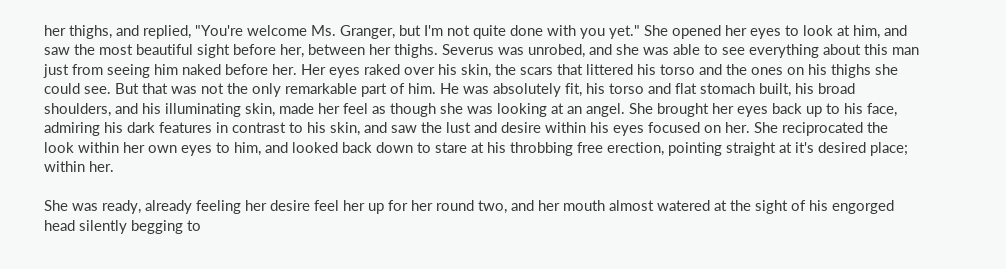her thighs, and replied, "You're welcome Ms. Granger, but I'm not quite done with you yet." She opened her eyes to look at him, and saw the most beautiful sight before her, between her thighs. Severus was unrobed, and she was able to see everything about this man just from seeing him naked before her. Her eyes raked over his skin, the scars that littered his torso and the ones on his thighs she could see. But that was not the only remarkable part of him. He was absolutely fit, his torso and flat stomach built, his broad shoulders, and his illuminating skin, made her feel as though she was looking at an angel. She brought her eyes back up to his face, admiring his dark features in contrast to his skin, and saw the lust and desire within his eyes focused on her. She reciprocated the look within her own eyes to him, and looked back down to stare at his throbbing free erection, pointing straight at it's desired place; within her.

She was ready, already feeling her desire feel her up for her round two, and her mouth almost watered at the sight of his engorged head silently begging to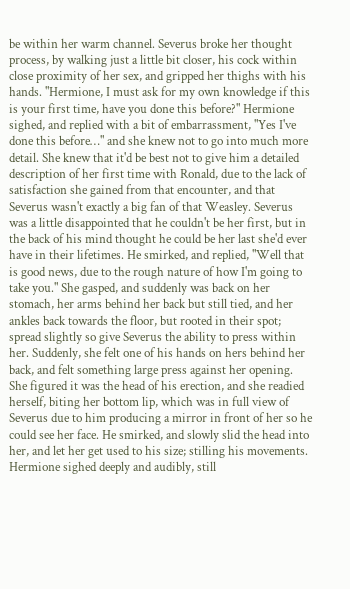be within her warm channel. Severus broke her thought process, by walking just a little bit closer, his cock within close proximity of her sex, and gripped her thighs with his hands. "Hermione, I must ask for my own knowledge if this is your first time, have you done this before?" Hermione sighed, and replied with a bit of embarrassment, "Yes I've done this before…" and she knew not to go into much more detail. She knew that it'd be best not to give him a detailed description of her first time with Ronald, due to the lack of satisfaction she gained from that encounter, and that Severus wasn't exactly a big fan of that Weasley. Severus was a little disappointed that he couldn't be her first, but in the back of his mind thought he could be her last she'd ever have in their lifetimes. He smirked, and replied, "Well that is good news, due to the rough nature of how I'm going to take you." She gasped, and suddenly was back on her stomach, her arms behind her back but still tied, and her ankles back towards the floor, but rooted in their spot; spread slightly so give Severus the ability to press within her. Suddenly, she felt one of his hands on hers behind her back, and felt something large press against her opening. She figured it was the head of his erection, and she readied herself, biting her bottom lip, which was in full view of Severus due to him producing a mirror in front of her so he could see her face. He smirked, and slowly slid the head into her, and let her get used to his size; stilling his movements. Hermione sighed deeply and audibly, still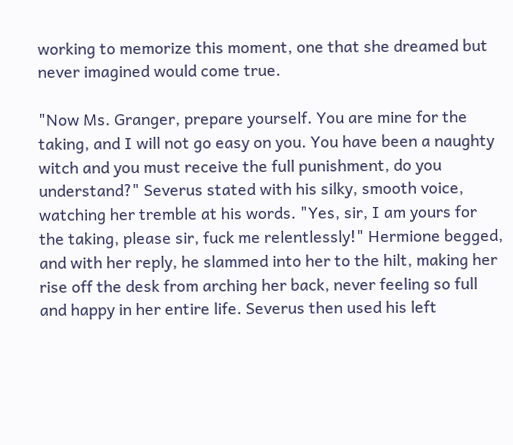working to memorize this moment, one that she dreamed but never imagined would come true.

"Now Ms. Granger, prepare yourself. You are mine for the taking, and I will not go easy on you. You have been a naughty witch and you must receive the full punishment, do you understand?" Severus stated with his silky, smooth voice, watching her tremble at his words. "Yes, sir, I am yours for the taking, please sir, fuck me relentlessly!" Hermione begged, and with her reply, he slammed into her to the hilt, making her rise off the desk from arching her back, never feeling so full and happy in her entire life. Severus then used his left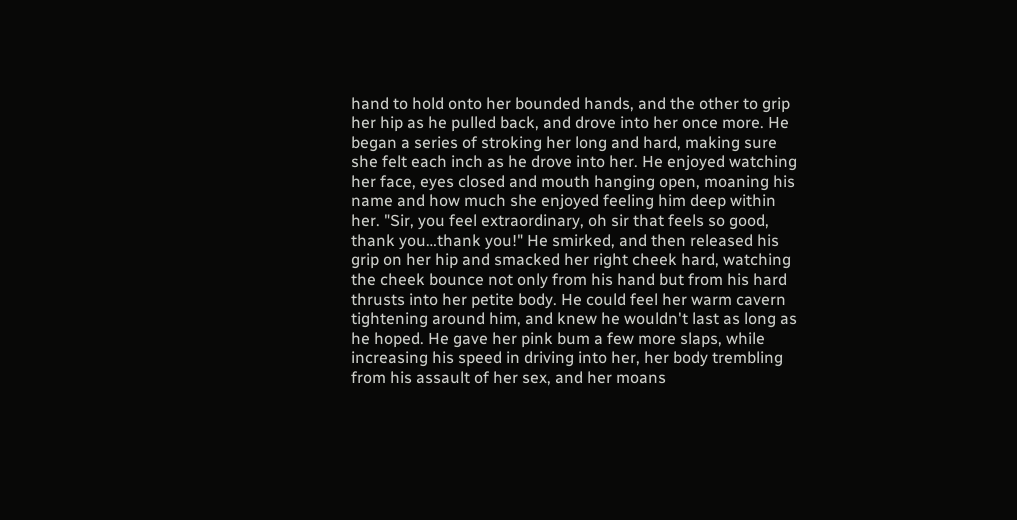hand to hold onto her bounded hands, and the other to grip her hip as he pulled back, and drove into her once more. He began a series of stroking her long and hard, making sure she felt each inch as he drove into her. He enjoyed watching her face, eyes closed and mouth hanging open, moaning his name and how much she enjoyed feeling him deep within her. "Sir, you feel extraordinary, oh sir that feels so good, thank you…thank you!" He smirked, and then released his grip on her hip and smacked her right cheek hard, watching the cheek bounce not only from his hand but from his hard thrusts into her petite body. He could feel her warm cavern tightening around him, and knew he wouldn't last as long as he hoped. He gave her pink bum a few more slaps, while increasing his speed in driving into her, her body trembling from his assault of her sex, and her moans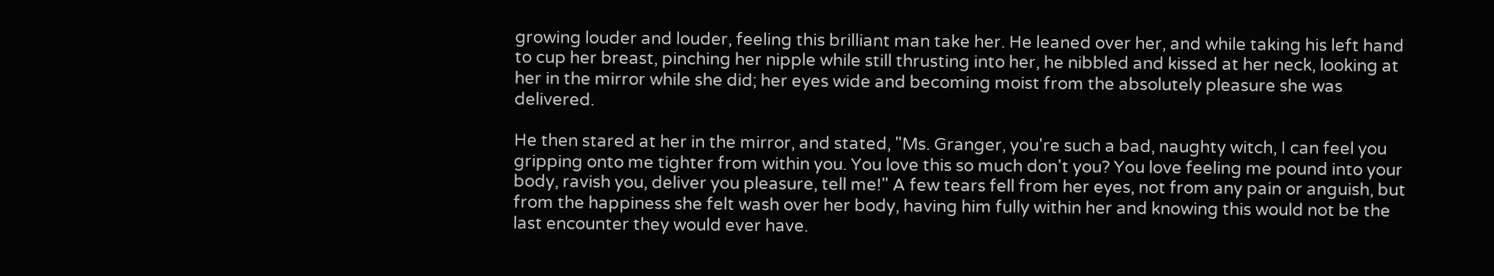growing louder and louder, feeling this brilliant man take her. He leaned over her, and while taking his left hand to cup her breast, pinching her nipple while still thrusting into her, he nibbled and kissed at her neck, looking at her in the mirror while she did; her eyes wide and becoming moist from the absolutely pleasure she was delivered.

He then stared at her in the mirror, and stated, "Ms. Granger, you're such a bad, naughty witch, I can feel you gripping onto me tighter from within you. You love this so much don't you? You love feeling me pound into your body, ravish you, deliver you pleasure, tell me!" A few tears fell from her eyes, not from any pain or anguish, but from the happiness she felt wash over her body, having him fully within her and knowing this would not be the last encounter they would ever have.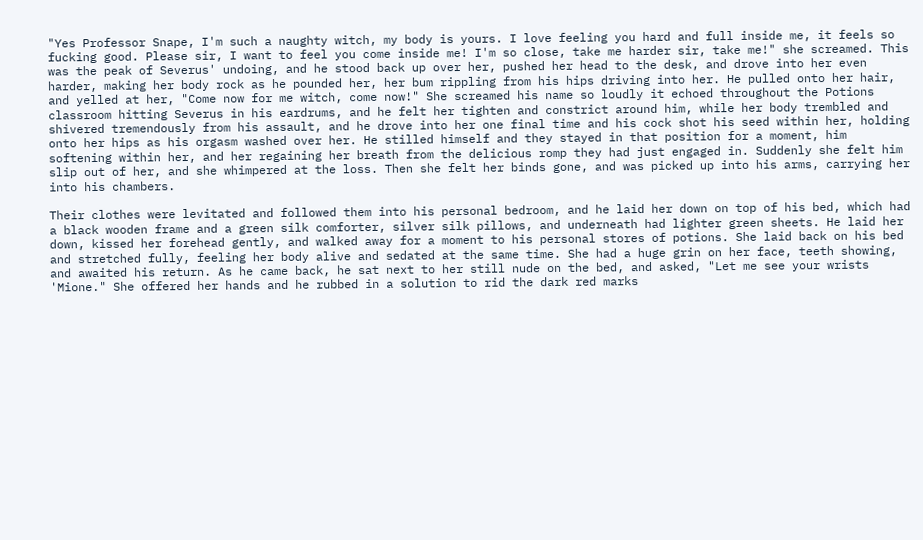"Yes Professor Snape, I'm such a naughty witch, my body is yours. I love feeling you hard and full inside me, it feels so fucking good. Please sir, I want to feel you come inside me! I'm so close, take me harder sir, take me!" she screamed. This was the peak of Severus' undoing, and he stood back up over her, pushed her head to the desk, and drove into her even harder, making her body rock as he pounded her, her bum rippling from his hips driving into her. He pulled onto her hair, and yelled at her, "Come now for me witch, come now!" She screamed his name so loudly it echoed throughout the Potions classroom hitting Severus in his eardrums, and he felt her tighten and constrict around him, while her body trembled and shivered tremendously from his assault, and he drove into her one final time and his cock shot his seed within her, holding onto her hips as his orgasm washed over her. He stilled himself and they stayed in that position for a moment, him softening within her, and her regaining her breath from the delicious romp they had just engaged in. Suddenly she felt him slip out of her, and she whimpered at the loss. Then she felt her binds gone, and was picked up into his arms, carrying her into his chambers.

Their clothes were levitated and followed them into his personal bedroom, and he laid her down on top of his bed, which had a black wooden frame and a green silk comforter, silver silk pillows, and underneath had lighter green sheets. He laid her down, kissed her forehead gently, and walked away for a moment to his personal stores of potions. She laid back on his bed and stretched fully, feeling her body alive and sedated at the same time. She had a huge grin on her face, teeth showing, and awaited his return. As he came back, he sat next to her still nude on the bed, and asked, "Let me see your wrists 'Mione." She offered her hands and he rubbed in a solution to rid the dark red marks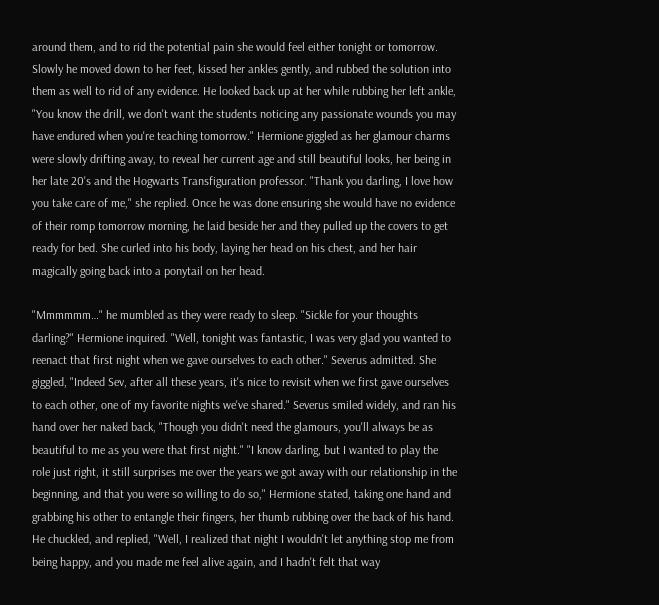around them, and to rid the potential pain she would feel either tonight or tomorrow. Slowly he moved down to her feet, kissed her ankles gently, and rubbed the solution into them as well to rid of any evidence. He looked back up at her while rubbing her left ankle, "You know the drill, we don't want the students noticing any passionate wounds you may have endured when you're teaching tomorrow." Hermione giggled as her glamour charms were slowly drifting away, to reveal her current age and still beautiful looks, her being in her late 20's and the Hogwarts Transfiguration professor. "Thank you darling, I love how you take care of me," she replied. Once he was done ensuring she would have no evidence of their romp tomorrow morning, he laid beside her and they pulled up the covers to get ready for bed. She curled into his body, laying her head on his chest, and her hair magically going back into a ponytail on her head.

"Mmmmmm…" he mumbled as they were ready to sleep. "Sickle for your thoughts darling?" Hermione inquired. "Well, tonight was fantastic, I was very glad you wanted to reenact that first night when we gave ourselves to each other." Severus admitted. She giggled, "Indeed Sev, after all these years, it's nice to revisit when we first gave ourselves to each other, one of my favorite nights we've shared." Severus smiled widely, and ran his hand over her naked back, "Though you didn't need the glamours, you'll always be as beautiful to me as you were that first night." "I know darling, but I wanted to play the role just right, it still surprises me over the years we got away with our relationship in the beginning, and that you were so willing to do so," Hermione stated, taking one hand and grabbing his other to entangle their fingers, her thumb rubbing over the back of his hand. He chuckled, and replied, "Well, I realized that night I wouldn't let anything stop me from being happy, and you made me feel alive again, and I hadn't felt that way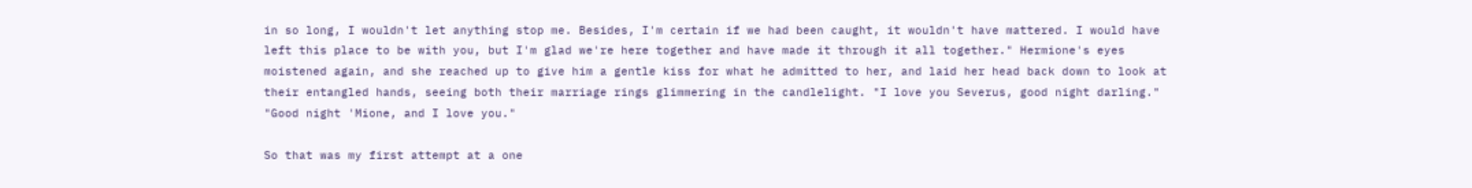in so long, I wouldn't let anything stop me. Besides, I'm certain if we had been caught, it wouldn't have mattered. I would have left this place to be with you, but I'm glad we're here together and have made it through it all together." Hermione's eyes moistened again, and she reached up to give him a gentle kiss for what he admitted to her, and laid her head back down to look at their entangled hands, seeing both their marriage rings glimmering in the candlelight. "I love you Severus, good night darling." "Good night 'Mione, and I love you."

So that was my first attempt at a one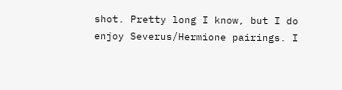shot. Pretty long I know, but I do enjoy Severus/Hermione pairings. I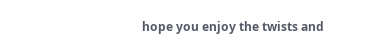hope you enjoy the twists and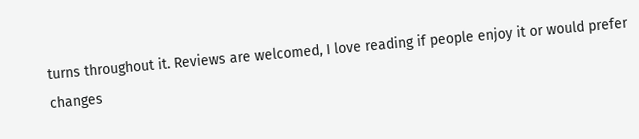turns throughout it. Reviews are welcomed, I love reading if people enjoy it or would prefer changes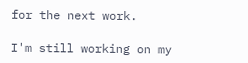for the next work.

I'm still working on my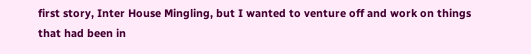first story, Inter House Mingling, but I wanted to venture off and work on things that had been in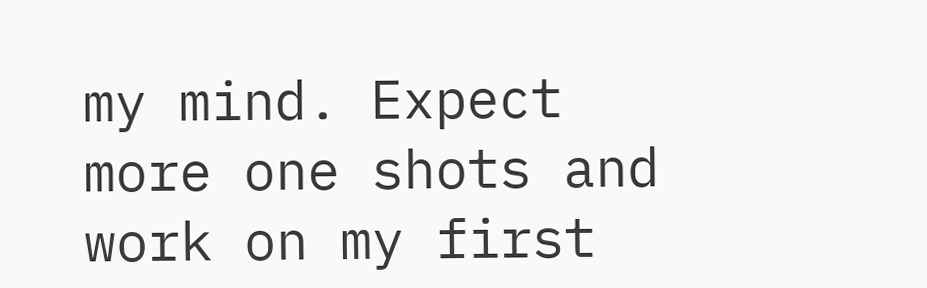my mind. Expect more one shots and work on my first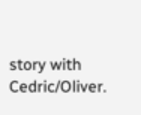story with Cedric/Oliver.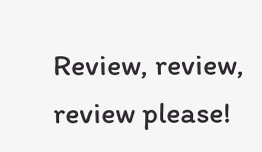Review, review, review please!